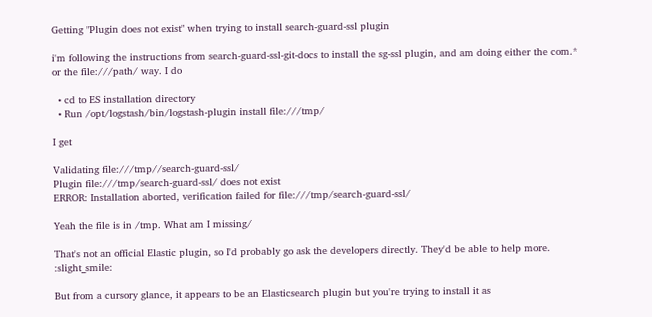Getting "Plugin does not exist" when trying to install search-guard-ssl plugin

i'm following the instructions from search-guard-ssl-git-docs to install the sg-ssl plugin, and am doing either the com.* or the file:///path/ way. I do

  • cd to ES installation directory
  • Run /opt/logstash/bin/logstash-plugin install file:///tmp/

I get

Validating file:///tmp//search-guard-ssl/
Plugin file:///tmp/search-guard-ssl/ does not exist
ERROR: Installation aborted, verification failed for file:///tmp/search-guard-ssl/

Yeah the file is in /tmp. What am I missing/

That's not an official Elastic plugin, so I'd probably go ask the developers directly. They'd be able to help more. :slight_smile:

But from a cursory glance, it appears to be an Elasticsearch plugin but you're trying to install it as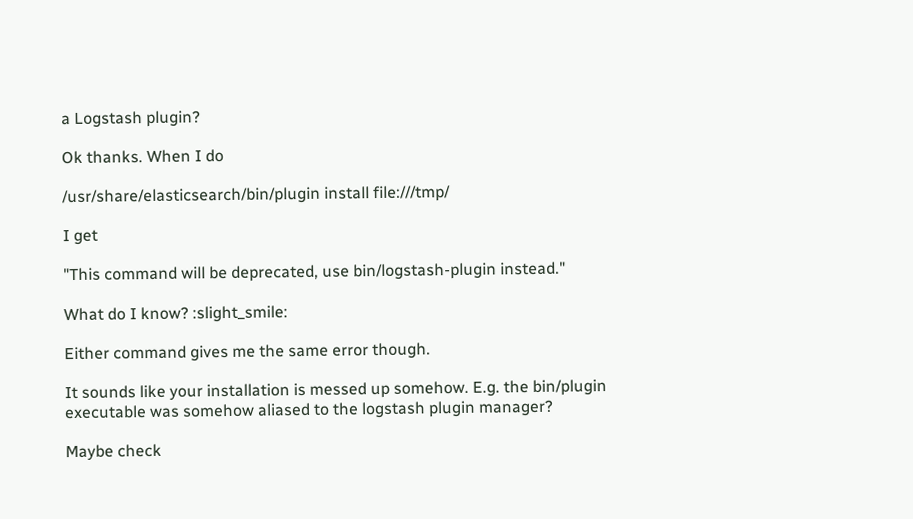a Logstash plugin?

Ok thanks. When I do

/usr/share/elasticsearch/bin/plugin install file:///tmp/

I get

"This command will be deprecated, use bin/logstash-plugin instead."

What do I know? :slight_smile:

Either command gives me the same error though.

It sounds like your installation is messed up somehow. E.g. the bin/plugin executable was somehow aliased to the logstash plugin manager?

Maybe check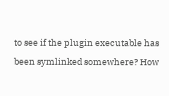to see if the plugin executable has been symlinked somewhere? How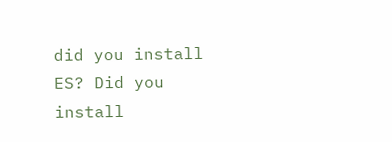did you install ES? Did you install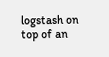logstash on top of an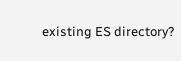existing ES directory?